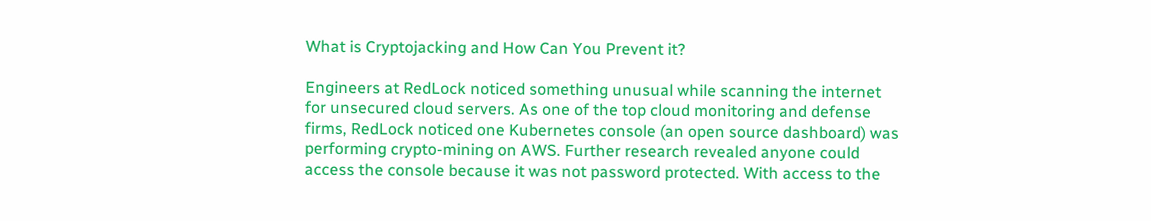What is Cryptojacking and How Can You Prevent it?

Engineers at RedLock noticed something unusual while scanning the internet for unsecured cloud servers. As one of the top cloud monitoring and defense firms, RedLock noticed one Kubernetes console (an open source dashboard) was performing crypto-mining on AWS. Further research revealed anyone could access the console because it was not password protected. With access to the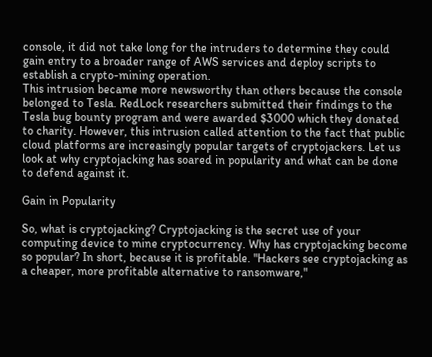console, it did not take long for the intruders to determine they could gain entry to a broader range of AWS services and deploy scripts to establish a crypto-mining operation.
This intrusion became more newsworthy than others because the console belonged to Tesla. RedLock researchers submitted their findings to the Tesla bug bounty program and were awarded $3000 which they donated to charity. However, this intrusion called attention to the fact that public cloud platforms are increasingly popular targets of cryptojackers. Let us look at why cryptojacking has soared in popularity and what can be done to defend against it.

Gain in Popularity

So, what is cryptojacking? Cryptojacking is the secret use of your computing device to mine cryptocurrency. Why has cryptojacking become so popular? In short, because it is profitable. "Hackers see cryptojacking as a cheaper, more profitable alternative to ransomware,"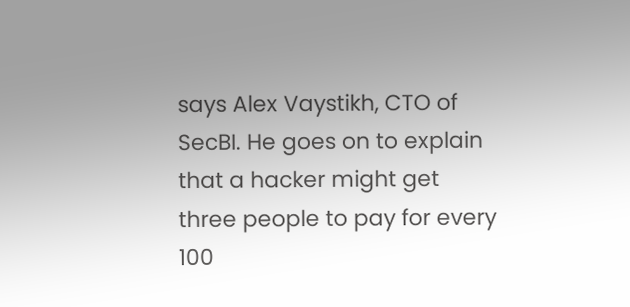says Alex Vaystikh, CTO of SecBI. He goes on to explain that a hacker might get three people to pay for every 100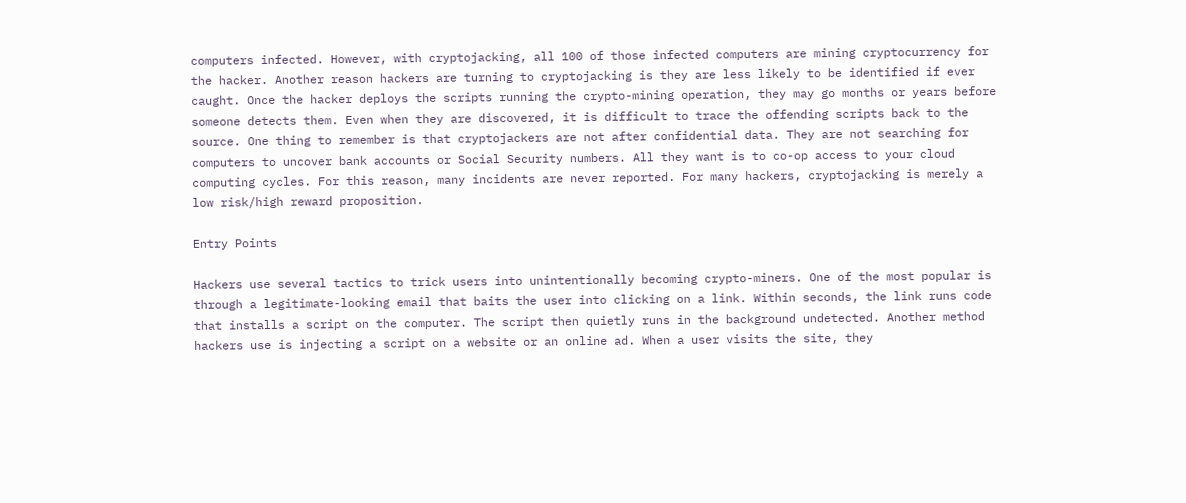computers infected. However, with cryptojacking, all 100 of those infected computers are mining cryptocurrency for the hacker. Another reason hackers are turning to cryptojacking is they are less likely to be identified if ever caught. Once the hacker deploys the scripts running the crypto-mining operation, they may go months or years before someone detects them. Even when they are discovered, it is difficult to trace the offending scripts back to the source. One thing to remember is that cryptojackers are not after confidential data. They are not searching for computers to uncover bank accounts or Social Security numbers. All they want is to co-op access to your cloud computing cycles. For this reason, many incidents are never reported. For many hackers, cryptojacking is merely a low risk/high reward proposition.

Entry Points

Hackers use several tactics to trick users into unintentionally becoming crypto-miners. One of the most popular is through a legitimate-looking email that baits the user into clicking on a link. Within seconds, the link runs code that installs a script on the computer. The script then quietly runs in the background undetected. Another method hackers use is injecting a script on a website or an online ad. When a user visits the site, they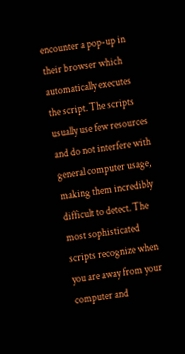encounter a pop-up in their browser which automatically executes the script. The scripts usually use few resources and do not interfere with general computer usage, making them incredibly difficult to detect. The most sophisticated scripts recognize when you are away from your computer and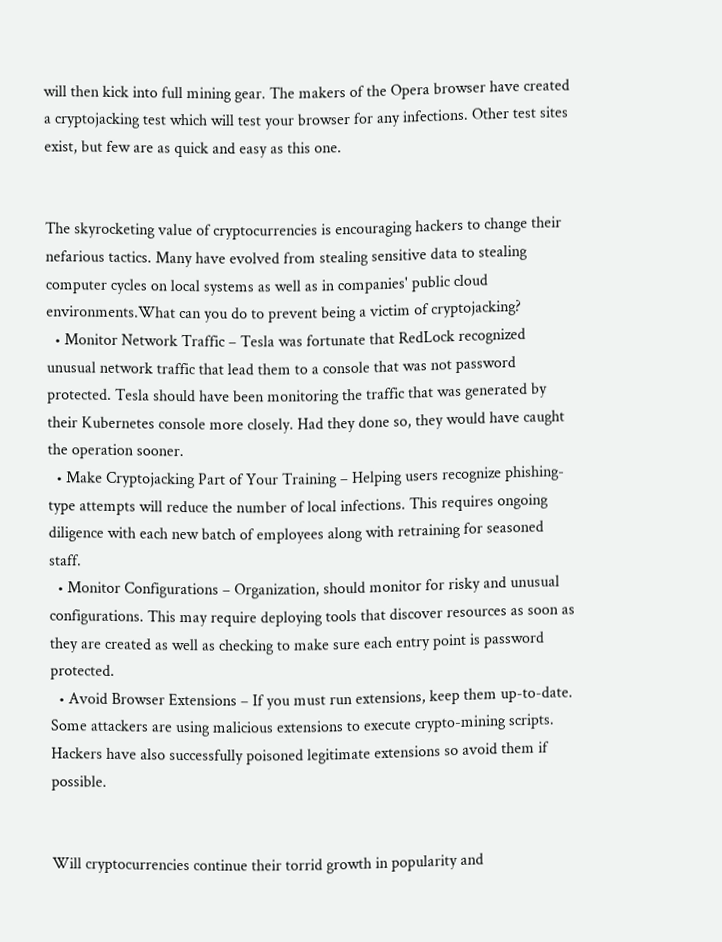will then kick into full mining gear. The makers of the Opera browser have created a cryptojacking test which will test your browser for any infections. Other test sites exist, but few are as quick and easy as this one.


The skyrocketing value of cryptocurrencies is encouraging hackers to change their nefarious tactics. Many have evolved from stealing sensitive data to stealing computer cycles on local systems as well as in companies' public cloud environments.What can you do to prevent being a victim of cryptojacking?
  • Monitor Network Traffic – Tesla was fortunate that RedLock recognized unusual network traffic that lead them to a console that was not password protected. Tesla should have been monitoring the traffic that was generated by their Kubernetes console more closely. Had they done so, they would have caught the operation sooner.
  • Make Cryptojacking Part of Your Training – Helping users recognize phishing-type attempts will reduce the number of local infections. This requires ongoing diligence with each new batch of employees along with retraining for seasoned staff.
  • Monitor Configurations – Organization, should monitor for risky and unusual configurations. This may require deploying tools that discover resources as soon as they are created as well as checking to make sure each entry point is password protected.
  • Avoid Browser Extensions – If you must run extensions, keep them up-to-date. Some attackers are using malicious extensions to execute crypto-mining scripts. Hackers have also successfully poisoned legitimate extensions so avoid them if possible.


Will cryptocurrencies continue their torrid growth in popularity and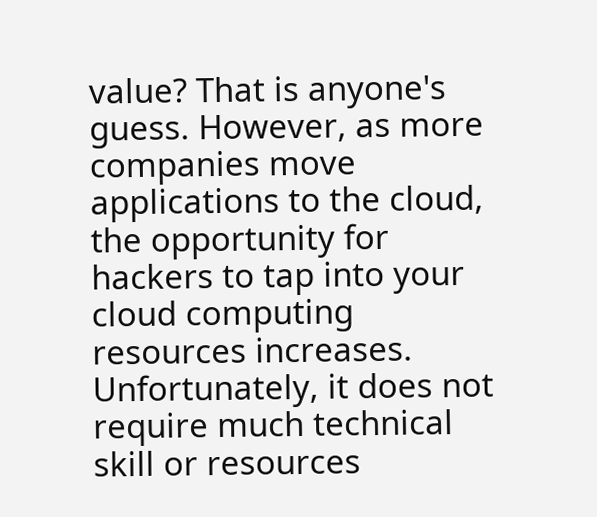value? That is anyone's guess. However, as more companies move applications to the cloud, the opportunity for hackers to tap into your cloud computing resources increases. Unfortunately, it does not require much technical skill or resources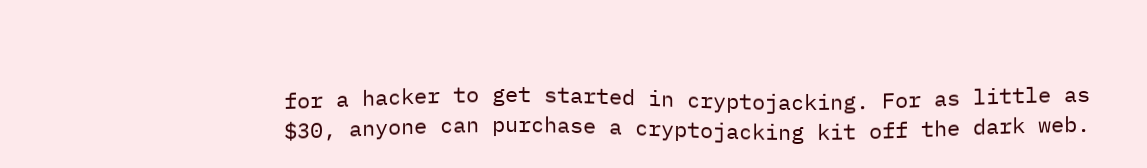for a hacker to get started in cryptojacking. For as little as $30, anyone can purchase a cryptojacking kit off the dark web.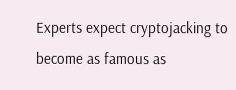Experts expect cryptojacking to become as famous as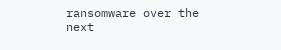ransomware over the next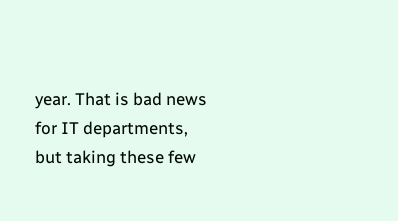year. That is bad news for IT departments, but taking these few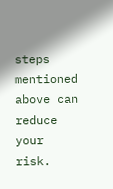steps mentioned above can reduce your risk.